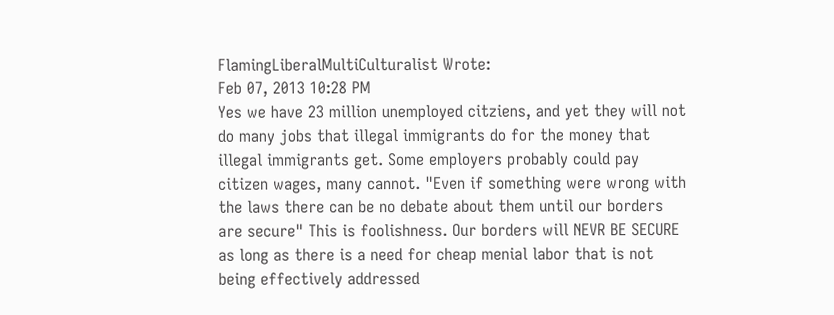FlamingLiberalMultiCulturalist Wrote:
Feb 07, 2013 10:28 PM
Yes we have 23 million unemployed citziens, and yet they will not do many jobs that illegal immigrants do for the money that illegal immigrants get. Some employers probably could pay citizen wages, many cannot. "Even if something were wrong with the laws there can be no debate about them until our borders are secure" This is foolishness. Our borders will NEVR BE SECURE as long as there is a need for cheap menial labor that is not being effectively addressed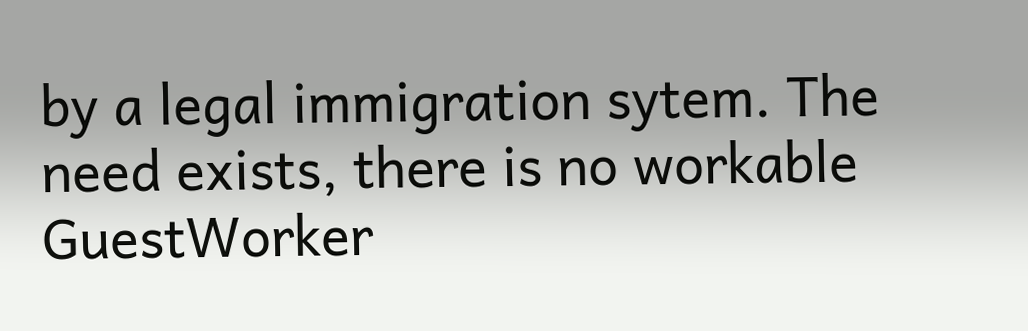by a legal immigration sytem. The need exists, there is no workable GuestWorker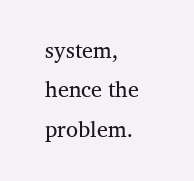system, hence the problem.